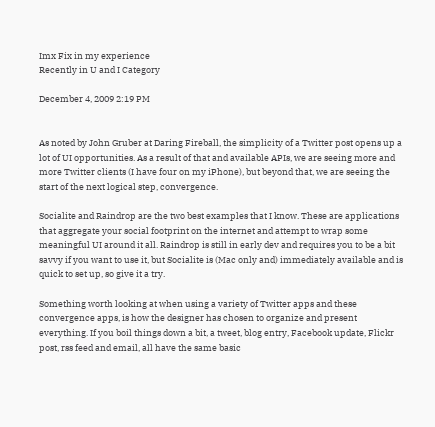Imx Fix in my experience
Recently in U and I Category

December 4, 2009 2:19 PM


As noted by John Gruber at Daring Fireball, the simplicity of a Twitter post opens up a lot of UI opportunities. As a result of that and available APIs, we are seeing more and more Twitter clients (I have four on my iPhone), but beyond that, we are seeing the start of the next logical step, convergence.

Socialite and Raindrop are the two best examples that I know. These are applications that aggregate your social footprint on the internet and attempt to wrap some meaningful UI around it all. Raindrop is still in early dev and requires you to be a bit savvy if you want to use it, but Socialite is (Mac only and) immediately available and is quick to set up, so give it a try.

Something worth looking at when using a variety of Twitter apps and these convergence apps, is how the designer has chosen to organize and present everything. If you boil things down a bit, a tweet, blog entry, Facebook update, Flickr post, rss feed and email, all have the same basic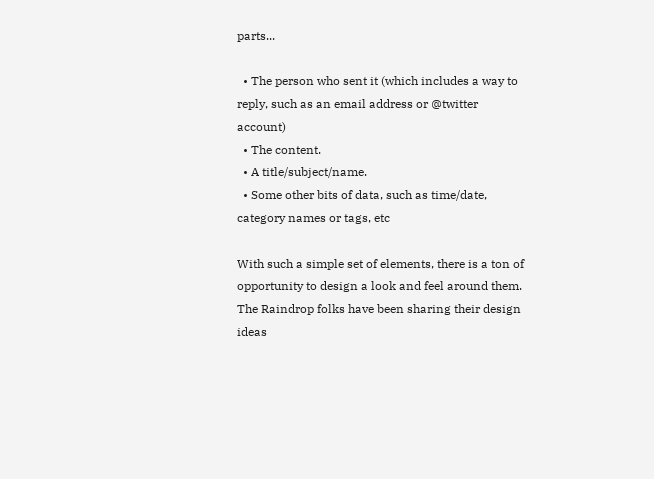parts...

  • The person who sent it (which includes a way to reply, such as an email address or @twitter account)
  • The content.
  • A title/subject/name.
  • Some other bits of data, such as time/date, category names or tags, etc

With such a simple set of elements, there is a ton of opportunity to design a look and feel around them. The Raindrop folks have been sharing their design ideas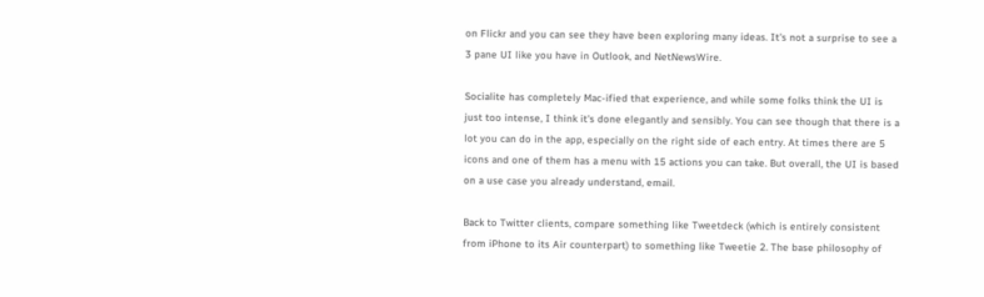on Flickr and you can see they have been exploring many ideas. It's not a surprise to see a 3 pane UI like you have in Outlook, and NetNewsWire.

Socialite has completely Mac-ified that experience, and while some folks think the UI is just too intense, I think it's done elegantly and sensibly. You can see though that there is a lot you can do in the app, especially on the right side of each entry. At times there are 5 icons and one of them has a menu with 15 actions you can take. But overall, the UI is based on a use case you already understand, email.

Back to Twitter clients, compare something like Tweetdeck (which is entirely consistent from iPhone to its Air counterpart) to something like Tweetie 2. The base philosophy of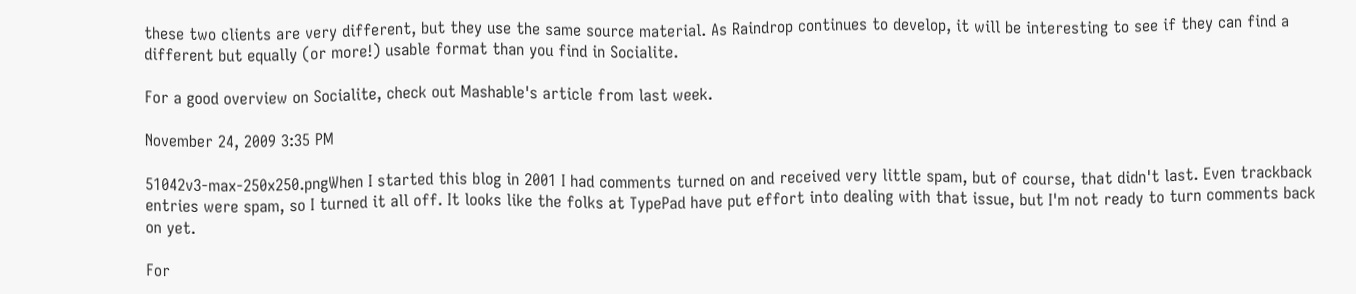these two clients are very different, but they use the same source material. As Raindrop continues to develop, it will be interesting to see if they can find a different but equally (or more!) usable format than you find in Socialite.

For a good overview on Socialite, check out Mashable's article from last week.

November 24, 2009 3:35 PM

51042v3-max-250x250.pngWhen I started this blog in 2001 I had comments turned on and received very little spam, but of course, that didn't last. Even trackback entries were spam, so I turned it all off. It looks like the folks at TypePad have put effort into dealing with that issue, but I'm not ready to turn comments back on yet.

For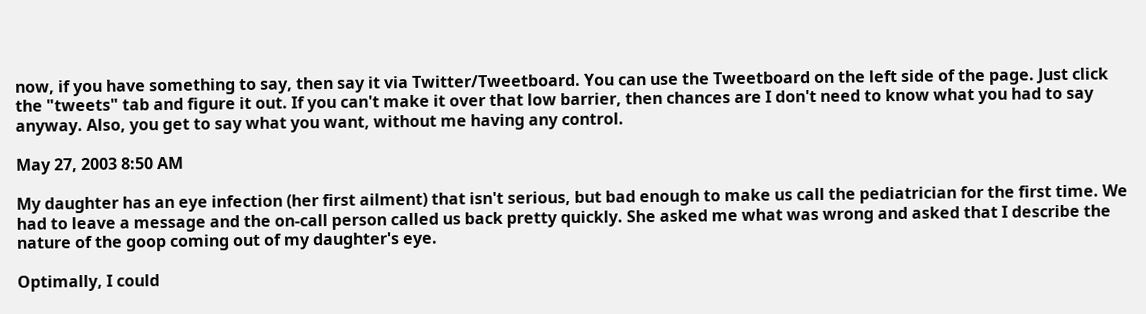now, if you have something to say, then say it via Twitter/Tweetboard. You can use the Tweetboard on the left side of the page. Just click the "tweets" tab and figure it out. If you can't make it over that low barrier, then chances are I don't need to know what you had to say anyway. Also, you get to say what you want, without me having any control.

May 27, 2003 8:50 AM

My daughter has an eye infection (her first ailment) that isn't serious, but bad enough to make us call the pediatrician for the first time. We had to leave a message and the on-call person called us back pretty quickly. She asked me what was wrong and asked that I describe the nature of the goop coming out of my daughter's eye.

Optimally, I could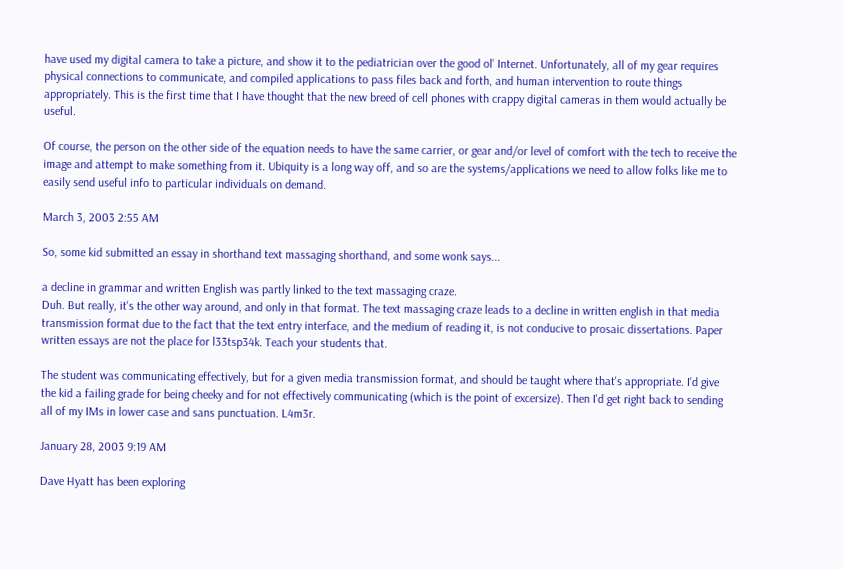have used my digital camera to take a picture, and show it to the pediatrician over the good ol' Internet. Unfortunately, all of my gear requires physical connections to communicate, and compiled applications to pass files back and forth, and human intervention to route things appropriately. This is the first time that I have thought that the new breed of cell phones with crappy digital cameras in them would actually be useful.

Of course, the person on the other side of the equation needs to have the same carrier, or gear and/or level of comfort with the tech to receive the image and attempt to make something from it. Ubiquity is a long way off, and so are the systems/applications we need to allow folks like me to easily send useful info to particular individuals on demand.

March 3, 2003 2:55 AM

So, some kid submitted an essay in shorthand text massaging shorthand, and some wonk says...

a decline in grammar and written English was partly linked to the text massaging craze.
Duh. But really, it's the other way around, and only in that format. The text massaging craze leads to a decline in written english in that media transmission format due to the fact that the text entry interface, and the medium of reading it, is not conducive to prosaic dissertations. Paper written essays are not the place for l33tsp34k. Teach your students that.

The student was communicating effectively, but for a given media transmission format, and should be taught where that's appropriate. I'd give the kid a failing grade for being cheeky and for not effectively communicating (which is the point of excersize). Then I'd get right back to sending all of my IMs in lower case and sans punctuation. L4m3r.

January 28, 2003 9:19 AM

Dave Hyatt has been exploring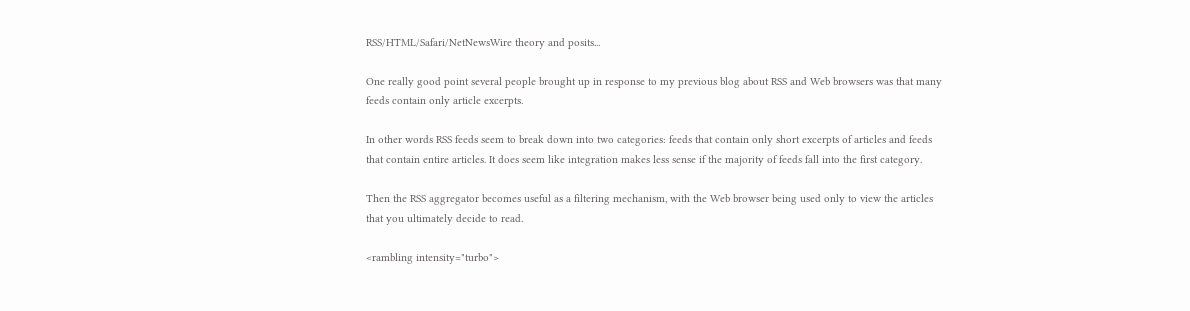RSS/HTML/Safari/NetNewsWire theory and posits...

One really good point several people brought up in response to my previous blog about RSS and Web browsers was that many feeds contain only article excerpts.

In other words RSS feeds seem to break down into two categories: feeds that contain only short excerpts of articles and feeds that contain entire articles. It does seem like integration makes less sense if the majority of feeds fall into the first category.

Then the RSS aggregator becomes useful as a filtering mechanism, with the Web browser being used only to view the articles that you ultimately decide to read.

<rambling intensity="turbo">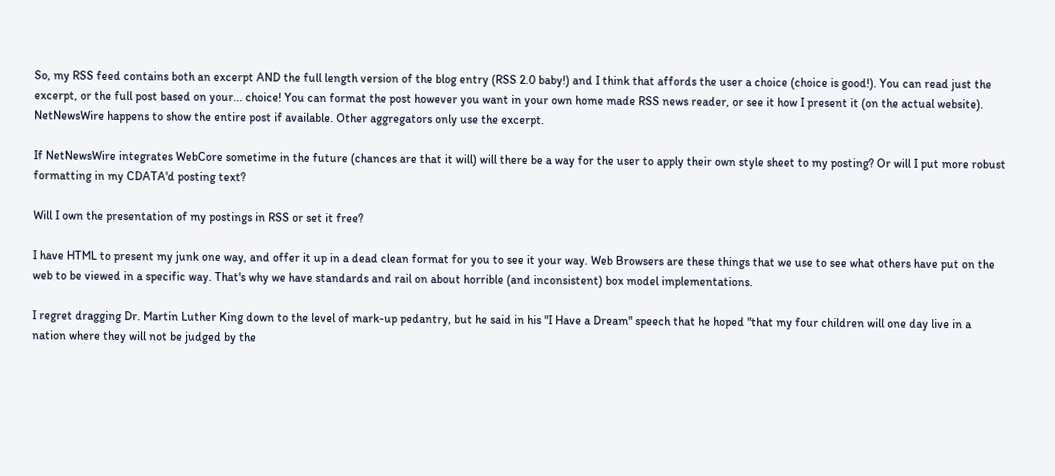So, my RSS feed contains both an excerpt AND the full length version of the blog entry (RSS 2.0 baby!) and I think that affords the user a choice (choice is good!). You can read just the excerpt, or the full post based on your... choice! You can format the post however you want in your own home made RSS news reader, or see it how I present it (on the actual website). NetNewsWire happens to show the entire post if available. Other aggregators only use the excerpt.

If NetNewsWire integrates WebCore sometime in the future (chances are that it will) will there be a way for the user to apply their own style sheet to my posting? Or will I put more robust formatting in my CDATA'd posting text?

Will I own the presentation of my postings in RSS or set it free?

I have HTML to present my junk one way, and offer it up in a dead clean format for you to see it your way. Web Browsers are these things that we use to see what others have put on the web to be viewed in a specific way. That's why we have standards and rail on about horrible (and inconsistent) box model implementations.

I regret dragging Dr. Martin Luther King down to the level of mark-up pedantry, but he said in his "I Have a Dream" speech that he hoped "that my four children will one day live in a nation where they will not be judged by the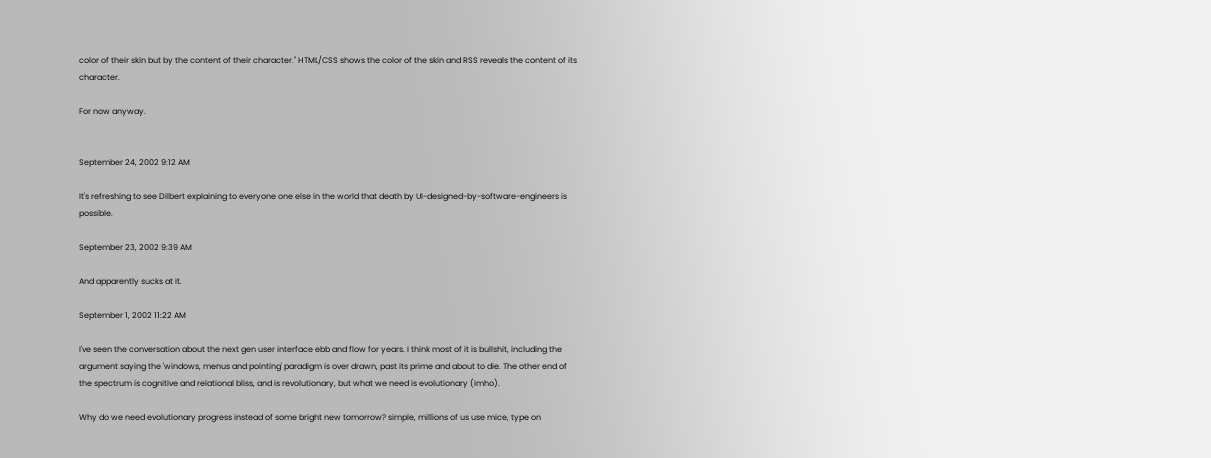color of their skin but by the content of their character." HTML/CSS shows the color of the skin and RSS reveals the content of its character.

For now anyway.


September 24, 2002 9:12 AM

It's refreshing to see Dilbert explaining to everyone one else in the world that death by UI-designed-by-software-engineers is possible.

September 23, 2002 9:39 AM

And apparently sucks at it.

September 1, 2002 11:22 AM

I've seen the conversation about the next gen user interface ebb and flow for years. I think most of it is bullshit, including the argument saying the 'windows, menus and pointing' paradigm is over drawn, past its prime and about to die. The other end of the spectrum is cognitive and relational bliss, and is revolutionary, but what we need is evolutionary (imho).

Why do we need evolutionary progress instead of some bright new tomorrow? simple, millions of us use mice, type on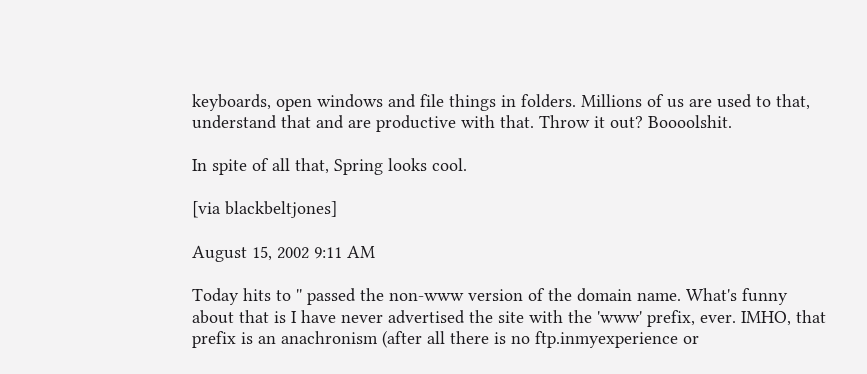keyboards, open windows and file things in folders. Millions of us are used to that, understand that and are productive with that. Throw it out? Boooolshit.

In spite of all that, Spring looks cool.

[via blackbeltjones]

August 15, 2002 9:11 AM

Today hits to '' passed the non-www version of the domain name. What's funny about that is I have never advertised the site with the 'www' prefix, ever. IMHO, that prefix is an anachronism (after all there is no ftp.inmyexperience or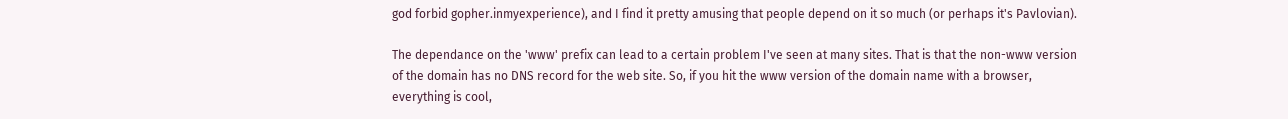god forbid gopher.inmyexperience), and I find it pretty amusing that people depend on it so much (or perhaps it's Pavlovian).

The dependance on the 'www' prefix can lead to a certain problem I've seen at many sites. That is that the non-www version of the domain has no DNS record for the web site. So, if you hit the www version of the domain name with a browser, everything is cool,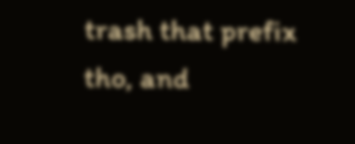trash that prefix tho, and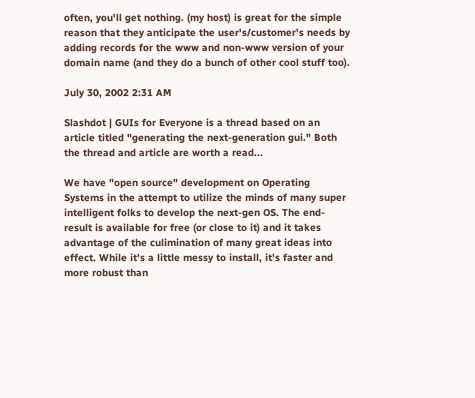often, you'll get nothing. (my host) is great for the simple reason that they anticipate the user's/customer's needs by adding records for the www and non-www version of your domain name (and they do a bunch of other cool stuff too).

July 30, 2002 2:31 AM

Slashdot | GUIs for Everyone is a thread based on an article titled "generating the next-generation gui." Both the thread and article are worth a read...

We have "open source" development on Operating Systems in the attempt to utilize the minds of many super intelligent folks to develop the next-gen OS. The end-result is available for free (or close to it) and it takes advantage of the culimination of many great ideas into effect. While it's a little messy to install, it's faster and more robust than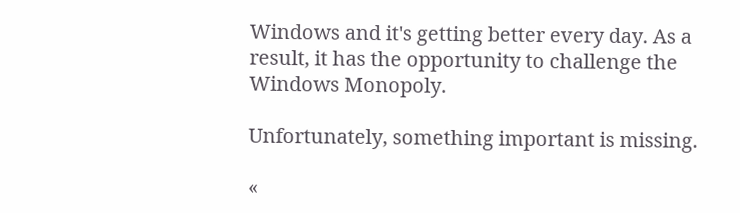Windows and it's getting better every day. As a result, it has the opportunity to challenge the Windows Monopoly.

Unfortunately, something important is missing.

«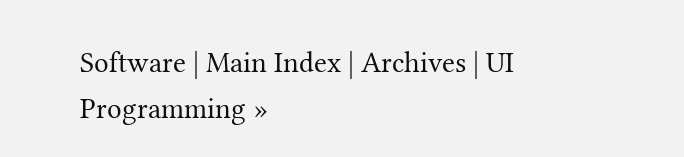Software | Main Index | Archives | UI Programming »